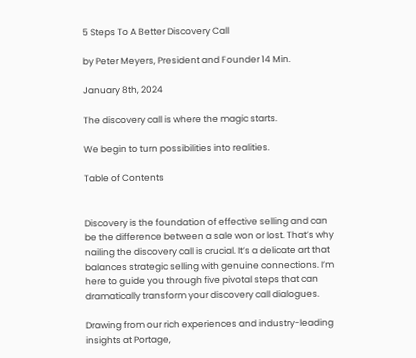5 Steps To A Better Discovery Call

by Peter Meyers, President and Founder 14 Min.

January 8th, 2024

The discovery call is where the magic starts.

We begin to turn possibilities into realities.

Table of Contents


Discovery is the foundation of effective selling and can be the difference between a sale won or lost. That’s why nailing the discovery call is crucial. It’s a delicate art that balances strategic selling with genuine connections. I’m here to guide you through five pivotal steps that can dramatically transform your discovery call dialogues.

Drawing from our rich experiences and industry-leading insights at Portage,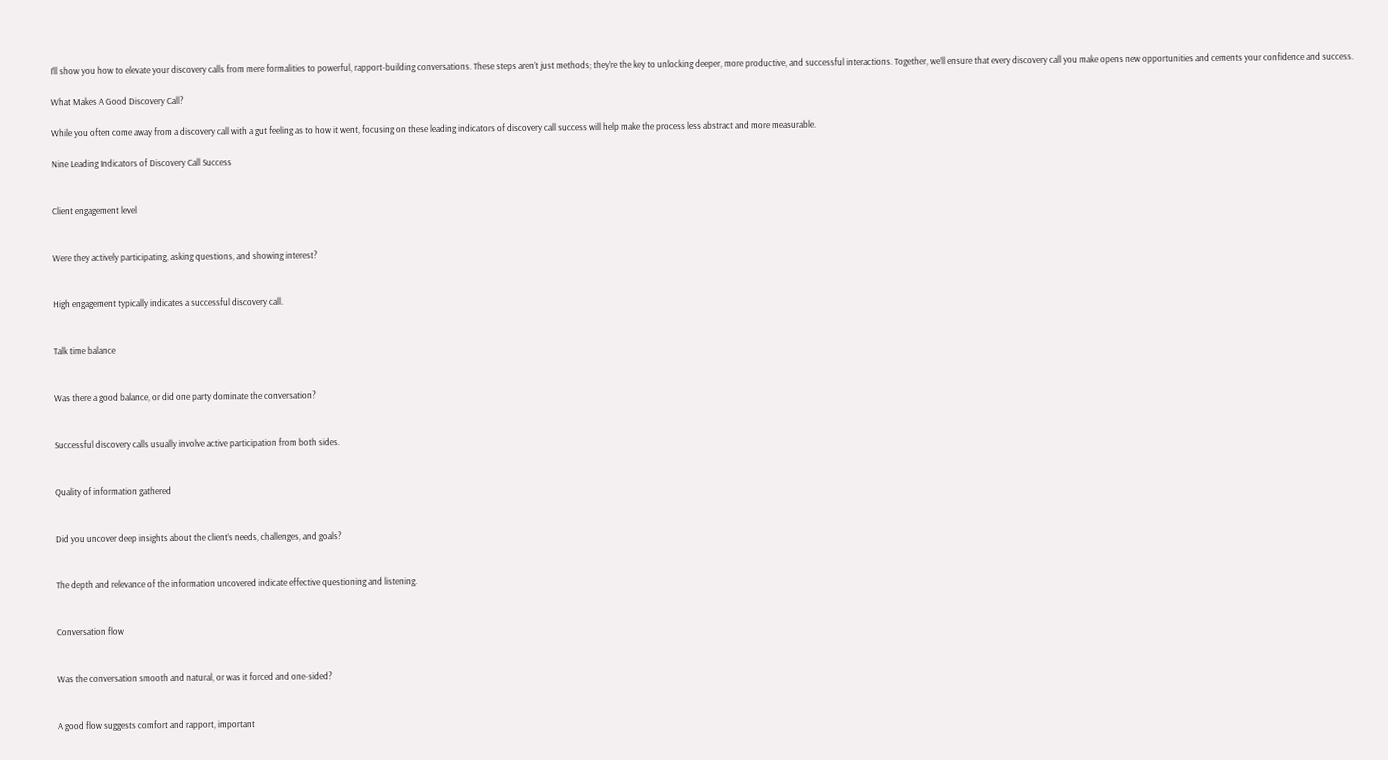I’ll show you how to elevate your discovery calls from mere formalities to powerful, rapport-building conversations. These steps aren’t just methods; they’re the key to unlocking deeper, more productive, and successful interactions. Together, we’ll ensure that every discovery call you make opens new opportunities and cements your confidence and success.

What Makes A Good Discovery Call?

While you often come away from a discovery call with a gut feeling as to how it went, focusing on these leading indicators of discovery call success will help make the process less abstract and more measurable.

Nine Leading Indicators of Discovery Call Success


Client engagement level


Were they actively participating, asking questions, and showing interest?


High engagement typically indicates a successful discovery call.


Talk time balance


Was there a good balance, or did one party dominate the conversation?


Successful discovery calls usually involve active participation from both sides.


Quality of information gathered


Did you uncover deep insights about the client’s needs, challenges, and goals?


The depth and relevance of the information uncovered indicate effective questioning and listening.


Conversation flow


Was the conversation smooth and natural, or was it forced and one-sided?


A good flow suggests comfort and rapport, important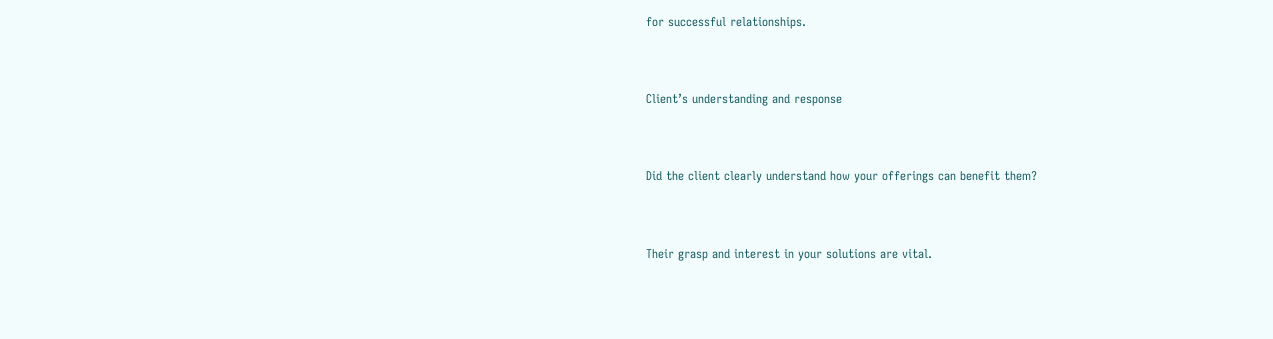for successful relationships.


Client’s understanding and response


Did the client clearly understand how your offerings can benefit them?


Their grasp and interest in your solutions are vital.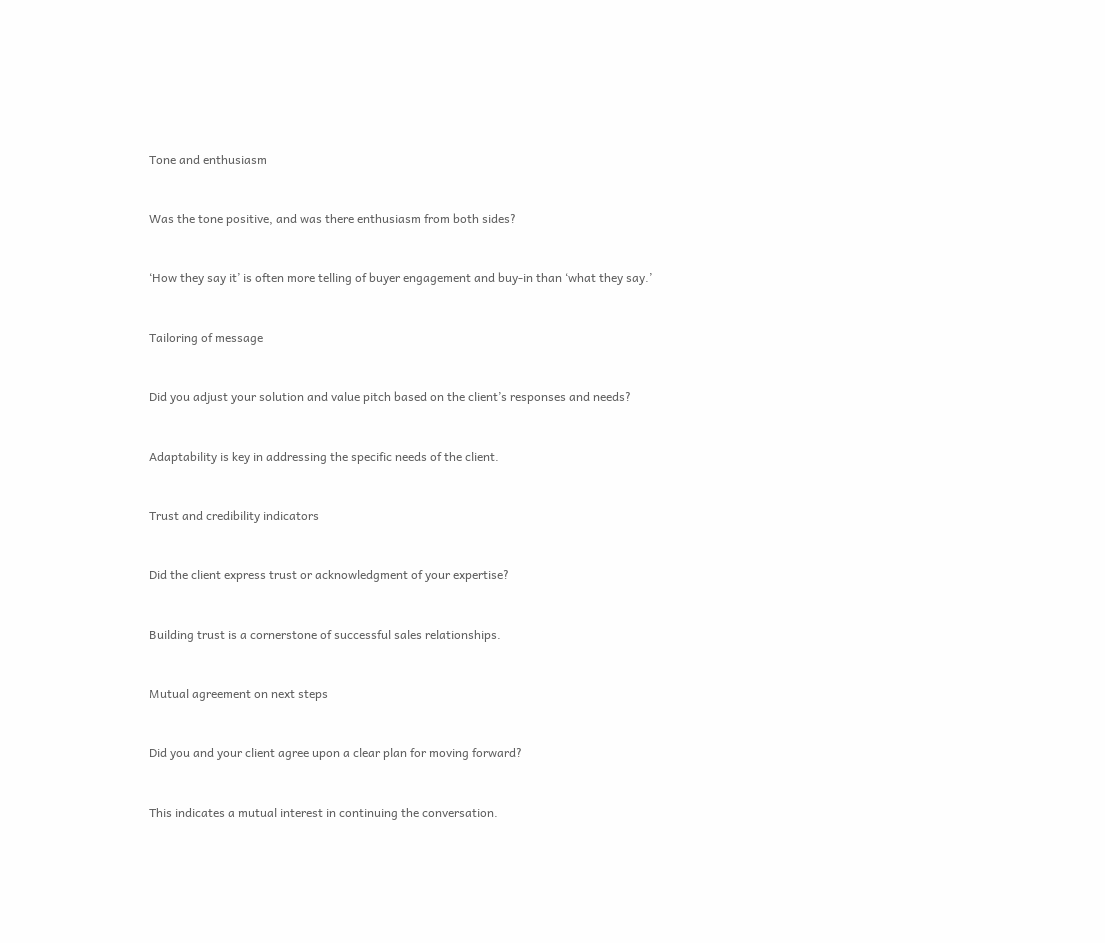Tone and enthusiasm


Was the tone positive, and was there enthusiasm from both sides?


‘How they say it’ is often more telling of buyer engagement and buy-in than ‘what they say.’


Tailoring of message


Did you adjust your solution and value pitch based on the client’s responses and needs?


Adaptability is key in addressing the specific needs of the client.


Trust and credibility indicators


Did the client express trust or acknowledgment of your expertise?


Building trust is a cornerstone of successful sales relationships.


Mutual agreement on next steps


Did you and your client agree upon a clear plan for moving forward?


This indicates a mutual interest in continuing the conversation.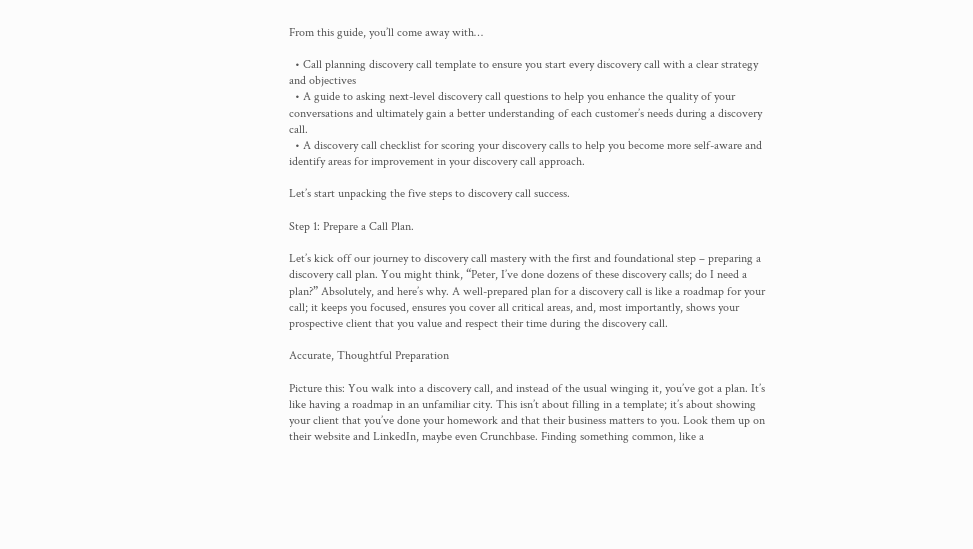From this guide, you’ll come away with…

  • Call planning discovery call template to ensure you start every discovery call with a clear strategy and objectives
  • A guide to asking next-level discovery call questions to help you enhance the quality of your conversations and ultimately gain a better understanding of each customer’s needs during a discovery call.
  • A discovery call checklist for scoring your discovery calls to help you become more self-aware and identify areas for improvement in your discovery call approach.

Let’s start unpacking the five steps to discovery call success.

Step 1: Prepare a Call Plan.

Let’s kick off our journey to discovery call mastery with the first and foundational step – preparing a discovery call plan. You might think, “Peter, I’ve done dozens of these discovery calls; do I need a plan?” Absolutely, and here’s why. A well-prepared plan for a discovery call is like a roadmap for your call; it keeps you focused, ensures you cover all critical areas, and, most importantly, shows your prospective client that you value and respect their time during the discovery call.

Accurate, Thoughtful Preparation

Picture this: You walk into a discovery call, and instead of the usual winging it, you’ve got a plan. It’s like having a roadmap in an unfamiliar city. This isn’t about filling in a template; it’s about showing your client that you’ve done your homework and that their business matters to you. Look them up on their website and LinkedIn, maybe even Crunchbase. Finding something common, like a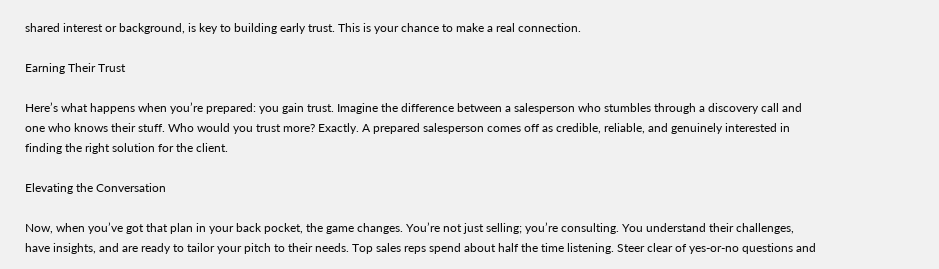shared interest or background, is key to building early trust. This is your chance to make a real connection.

Earning Their Trust

Here’s what happens when you’re prepared: you gain trust. Imagine the difference between a salesperson who stumbles through a discovery call and one who knows their stuff. Who would you trust more? Exactly. A prepared salesperson comes off as credible, reliable, and genuinely interested in finding the right solution for the client.

Elevating the Conversation

Now, when you’ve got that plan in your back pocket, the game changes. You’re not just selling; you’re consulting. You understand their challenges, have insights, and are ready to tailor your pitch to their needs. Top sales reps spend about half the time listening. Steer clear of yes-or-no questions and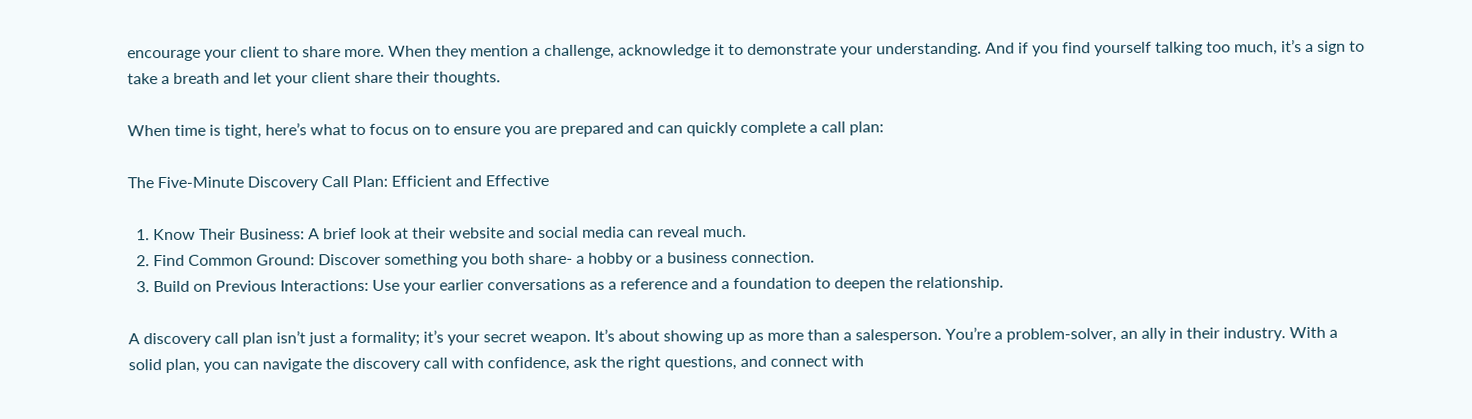encourage your client to share more. When they mention a challenge, acknowledge it to demonstrate your understanding. And if you find yourself talking too much, it’s a sign to take a breath and let your client share their thoughts.

When time is tight, here’s what to focus on to ensure you are prepared and can quickly complete a call plan:

The Five-Minute Discovery Call Plan: Efficient and Effective

  1. Know Their Business: A brief look at their website and social media can reveal much.
  2. Find Common Ground: Discover something you both share- a hobby or a business connection.
  3. Build on Previous Interactions: Use your earlier conversations as a reference and a foundation to deepen the relationship.

A discovery call plan isn’t just a formality; it’s your secret weapon. It’s about showing up as more than a salesperson. You’re a problem-solver, an ally in their industry. With a solid plan, you can navigate the discovery call with confidence, ask the right questions, and connect with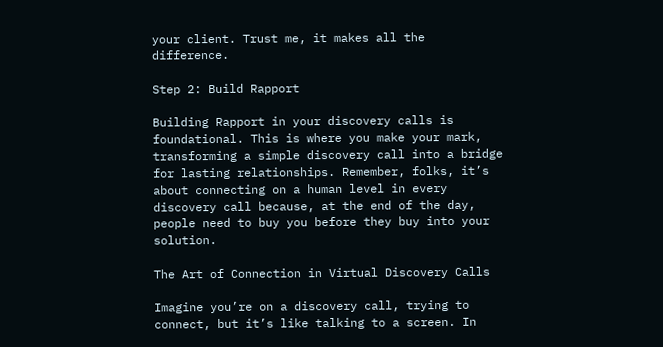your client. Trust me, it makes all the difference.

Step 2: Build Rapport

Building Rapport in your discovery calls is foundational. This is where you make your mark, transforming a simple discovery call into a bridge for lasting relationships. Remember, folks, it’s about connecting on a human level in every discovery call because, at the end of the day, people need to buy you before they buy into your solution.

The Art of Connection in Virtual Discovery Calls

Imagine you’re on a discovery call, trying to connect, but it’s like talking to a screen. In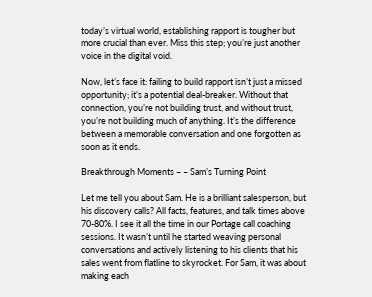today’s virtual world, establishing rapport is tougher but more crucial than ever. Miss this step; you’re just another voice in the digital void.

Now, let’s face it: failing to build rapport isn’t just a missed opportunity; it’s a potential deal-breaker. Without that connection, you’re not building trust, and without trust, you’re not building much of anything. It’s the difference between a memorable conversation and one forgotten as soon as it ends.

Breakthrough Moments – – Sam’s Turning Point

Let me tell you about Sam. He is a brilliant salesperson, but his discovery calls? All facts, features, and talk times above 70-80%. I see it all the time in our Portage call coaching sessions. It wasn’t until he started weaving personal conversations and actively listening to his clients that his sales went from flatline to skyrocket. For Sam, it was about making each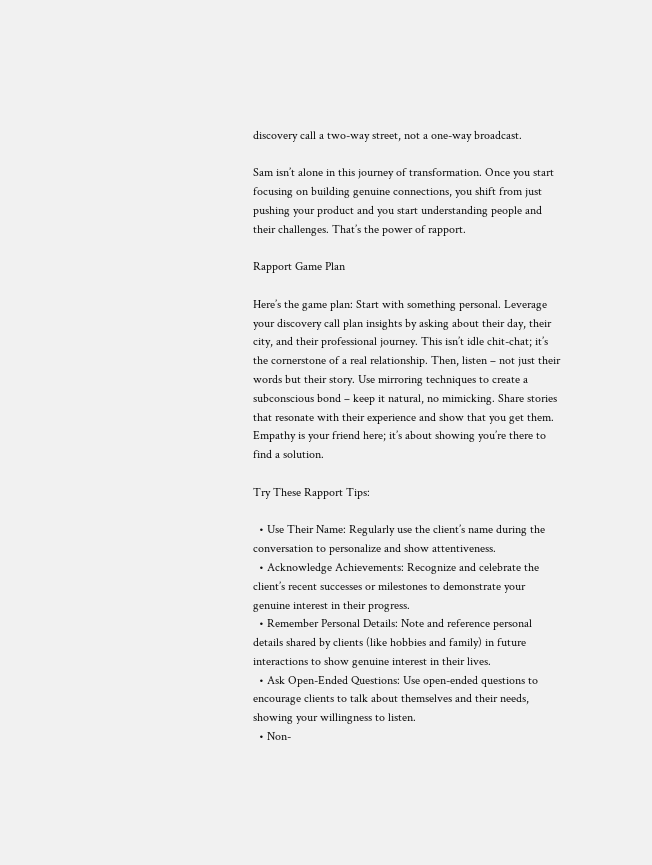discovery call a two-way street, not a one-way broadcast.

Sam isn’t alone in this journey of transformation. Once you start focusing on building genuine connections, you shift from just pushing your product and you start understanding people and their challenges. That’s the power of rapport.

Rapport Game Plan

Here’s the game plan: Start with something personal. Leverage your discovery call plan insights by asking about their day, their city, and their professional journey. This isn’t idle chit-chat; it’s the cornerstone of a real relationship. Then, listen – not just their words but their story. Use mirroring techniques to create a subconscious bond – keep it natural, no mimicking. Share stories that resonate with their experience and show that you get them. Empathy is your friend here; it’s about showing you’re there to find a solution.

Try These Rapport Tips:

  • Use Their Name: Regularly use the client’s name during the conversation to personalize and show attentiveness.
  • Acknowledge Achievements: Recognize and celebrate the client’s recent successes or milestones to demonstrate your genuine interest in their progress.
  • Remember Personal Details: Note and reference personal details shared by clients (like hobbies and family) in future interactions to show genuine interest in their lives.
  • Ask Open-Ended Questions: Use open-ended questions to encourage clients to talk about themselves and their needs, showing your willingness to listen.
  • Non-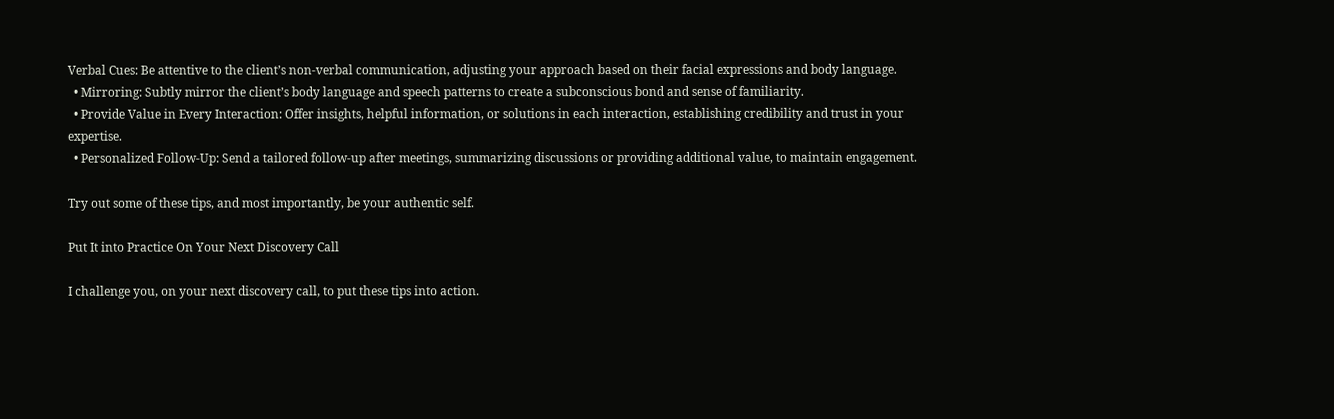Verbal Cues: Be attentive to the client’s non-verbal communication, adjusting your approach based on their facial expressions and body language.
  • Mirroring: Subtly mirror the client’s body language and speech patterns to create a subconscious bond and sense of familiarity.
  • Provide Value in Every Interaction: Offer insights, helpful information, or solutions in each interaction, establishing credibility and trust in your expertise.
  • Personalized Follow-Up: Send a tailored follow-up after meetings, summarizing discussions or providing additional value, to maintain engagement.

Try out some of these tips, and most importantly, be your authentic self.

Put It into Practice On Your Next Discovery Call

I challenge you, on your next discovery call, to put these tips into action.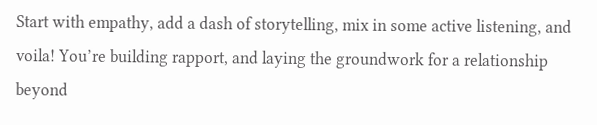Start with empathy, add a dash of storytelling, mix in some active listening, and voila! You’re building rapport, and laying the groundwork for a relationship beyond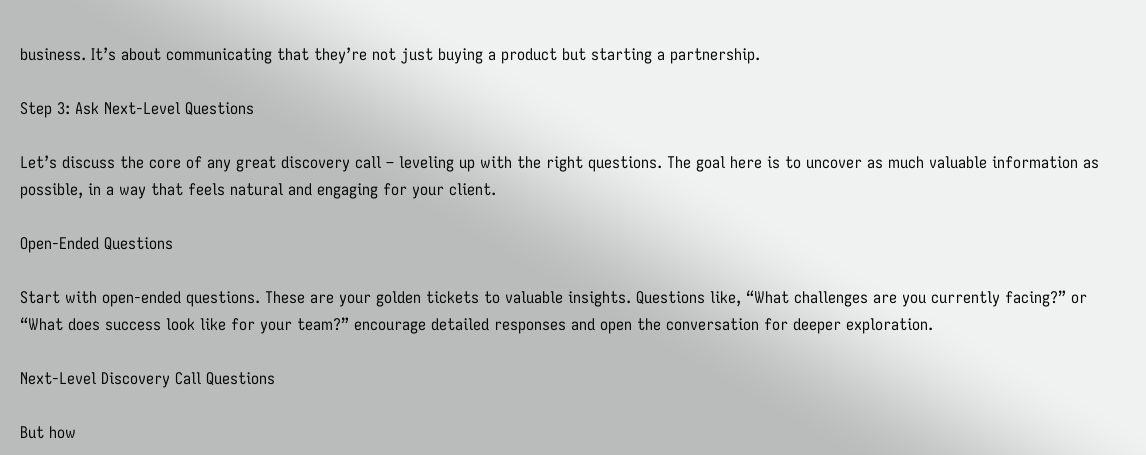business. It’s about communicating that they’re not just buying a product but starting a partnership.

Step 3: Ask Next-Level Questions

Let’s discuss the core of any great discovery call – leveling up with the right questions. The goal here is to uncover as much valuable information as possible, in a way that feels natural and engaging for your client.

Open-Ended Questions

Start with open-ended questions. These are your golden tickets to valuable insights. Questions like, “What challenges are you currently facing?” or “What does success look like for your team?” encourage detailed responses and open the conversation for deeper exploration.

Next-Level Discovery Call Questions

But how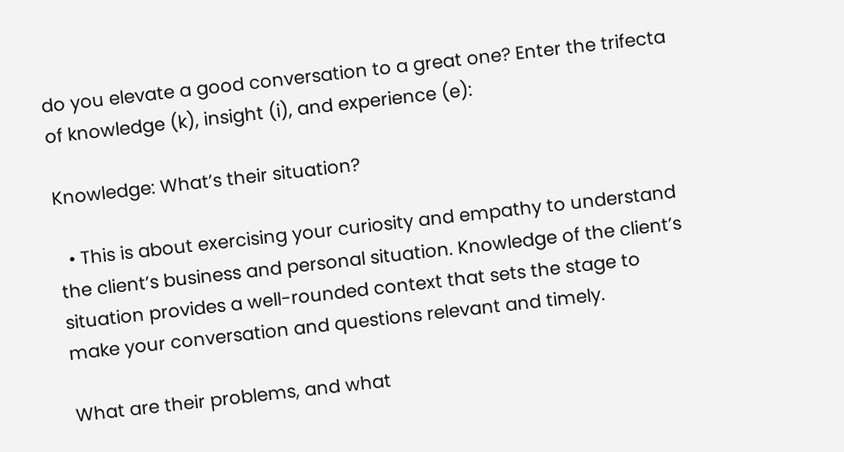do you elevate a good conversation to a great one? Enter the trifecta of knowledge (k), insight (i), and experience (e):

Knowledge: What’s their situation?

  • This is about exercising your curiosity and empathy to understand the client’s business and personal situation. Knowledge of the client’s situation provides a well-rounded context that sets the stage to make your conversation and questions relevant and timely.

What are their problems, and what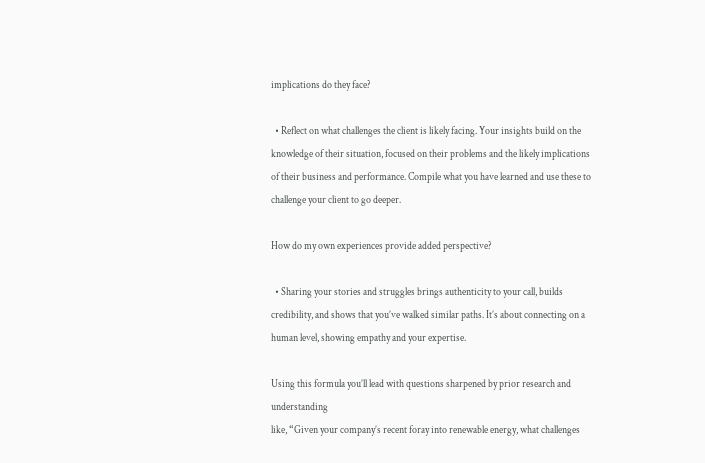implications do they face?

  • Reflect on what challenges the client is likely facing. Your insights build on the knowledge of their situation, focused on their problems and the likely implications of their business and performance. Compile what you have learned and use these to challenge your client to go deeper.

How do my own experiences provide added perspective?

  • Sharing your stories and struggles brings authenticity to your call, builds credibility, and shows that you’ve walked similar paths. It’s about connecting on a human level, showing empathy and your expertise.

Using this formula you’ll lead with questions sharpened by prior research and understanding
like, “Given your company’s recent foray into renewable energy, what challenges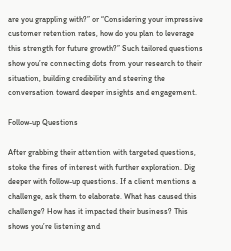are you grappling with?” or “Considering your impressive customer retention rates, how do you plan to leverage this strength for future growth?” Such tailored questions show you’re connecting dots from your research to their situation, building credibility and steering the conversation toward deeper insights and engagement.

Follow-up Questions

After grabbing their attention with targeted questions, stoke the fires of interest with further exploration. Dig deeper with follow-up questions. If a client mentions a challenge, ask them to elaborate. What has caused this challenge? How has it impacted their business? This shows you’re listening and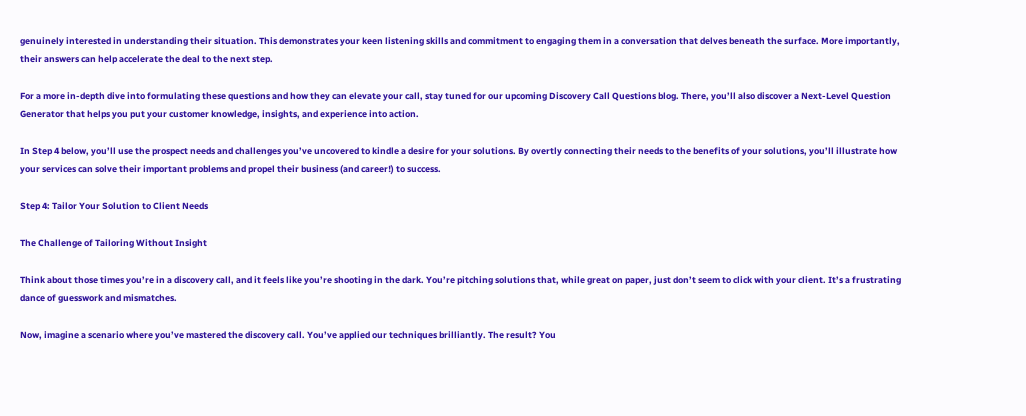genuinely interested in understanding their situation. This demonstrates your keen listening skills and commitment to engaging them in a conversation that delves beneath the surface. More importantly, their answers can help accelerate the deal to the next step.

For a more in-depth dive into formulating these questions and how they can elevate your call, stay tuned for our upcoming Discovery Call Questions blog. There, you’ll also discover a Next-Level Question Generator that helps you put your customer knowledge, insights, and experience into action.

In Step 4 below, you’ll use the prospect needs and challenges you’ve uncovered to kindle a desire for your solutions. By overtly connecting their needs to the benefits of your solutions, you’ll illustrate how your services can solve their important problems and propel their business (and career!) to success.

Step 4: Tailor Your Solution to Client Needs

The Challenge of Tailoring Without Insight

Think about those times you’re in a discovery call, and it feels like you’re shooting in the dark. You’re pitching solutions that, while great on paper, just don’t seem to click with your client. It’s a frustrating dance of guesswork and mismatches.

Now, imagine a scenario where you’ve mastered the discovery call. You’ve applied our techniques brilliantly. The result? You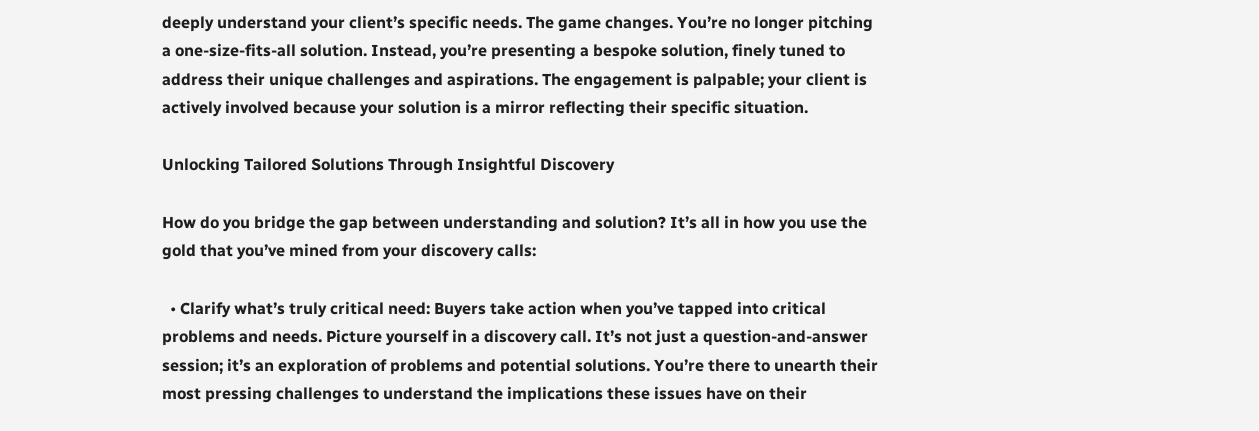deeply understand your client’s specific needs. The game changes. You’re no longer pitching a one-size-fits-all solution. Instead, you’re presenting a bespoke solution, finely tuned to address their unique challenges and aspirations. The engagement is palpable; your client is actively involved because your solution is a mirror reflecting their specific situation.

Unlocking Tailored Solutions Through Insightful Discovery

How do you bridge the gap between understanding and solution? It’s all in how you use the gold that you’ve mined from your discovery calls:

  • Clarify what’s truly critical need: Buyers take action when you’ve tapped into critical problems and needs. Picture yourself in a discovery call. It’s not just a question-and-answer session; it’s an exploration of problems and potential solutions. You’re there to unearth their most pressing challenges to understand the implications these issues have on their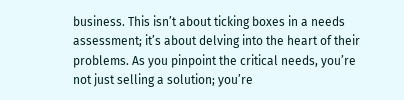business. This isn’t about ticking boxes in a needs assessment; it’s about delving into the heart of their problems. As you pinpoint the critical needs, you’re not just selling a solution; you’re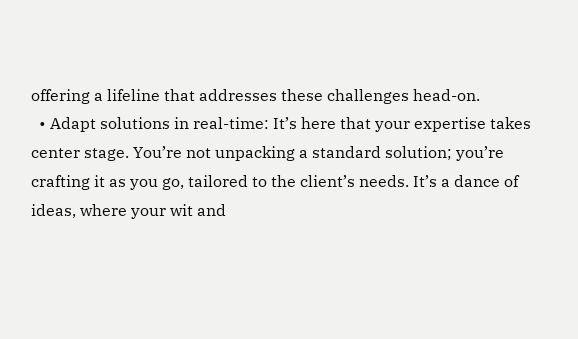offering a lifeline that addresses these challenges head-on.
  • Adapt solutions in real-time: It’s here that your expertise takes center stage. You’re not unpacking a standard solution; you’re crafting it as you go, tailored to the client’s needs. It’s a dance of ideas, where your wit and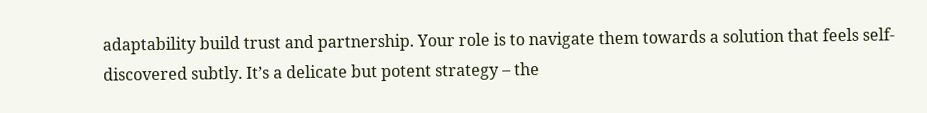adaptability build trust and partnership. Your role is to navigate them towards a solution that feels self-discovered subtly. It’s a delicate but potent strategy – the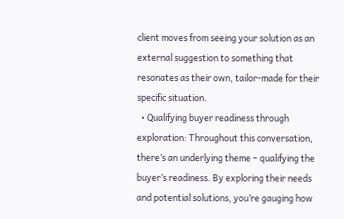client moves from seeing your solution as an external suggestion to something that resonates as their own, tailor-made for their specific situation.
  • Qualifying buyer readiness through exploration: Throughout this conversation, there’s an underlying theme – qualifying the buyer’s readiness. By exploring their needs and potential solutions, you’re gauging how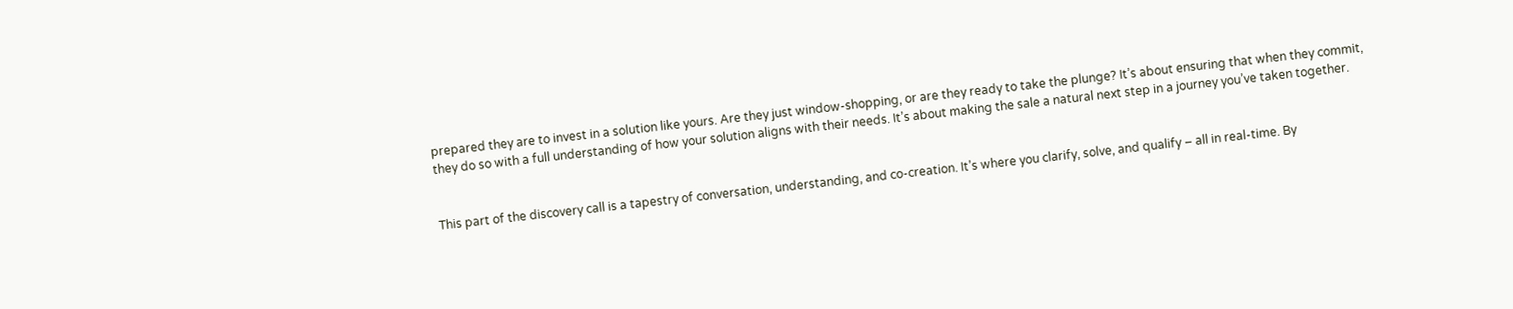prepared they are to invest in a solution like yours. Are they just window-shopping, or are they ready to take the plunge? It’s about ensuring that when they commit, they do so with a full understanding of how your solution aligns with their needs. It’s about making the sale a natural next step in a journey you’ve taken together.


This part of the discovery call is a tapestry of conversation, understanding, and co-creation. It’s where you clarify, solve, and qualify – all in real-time. By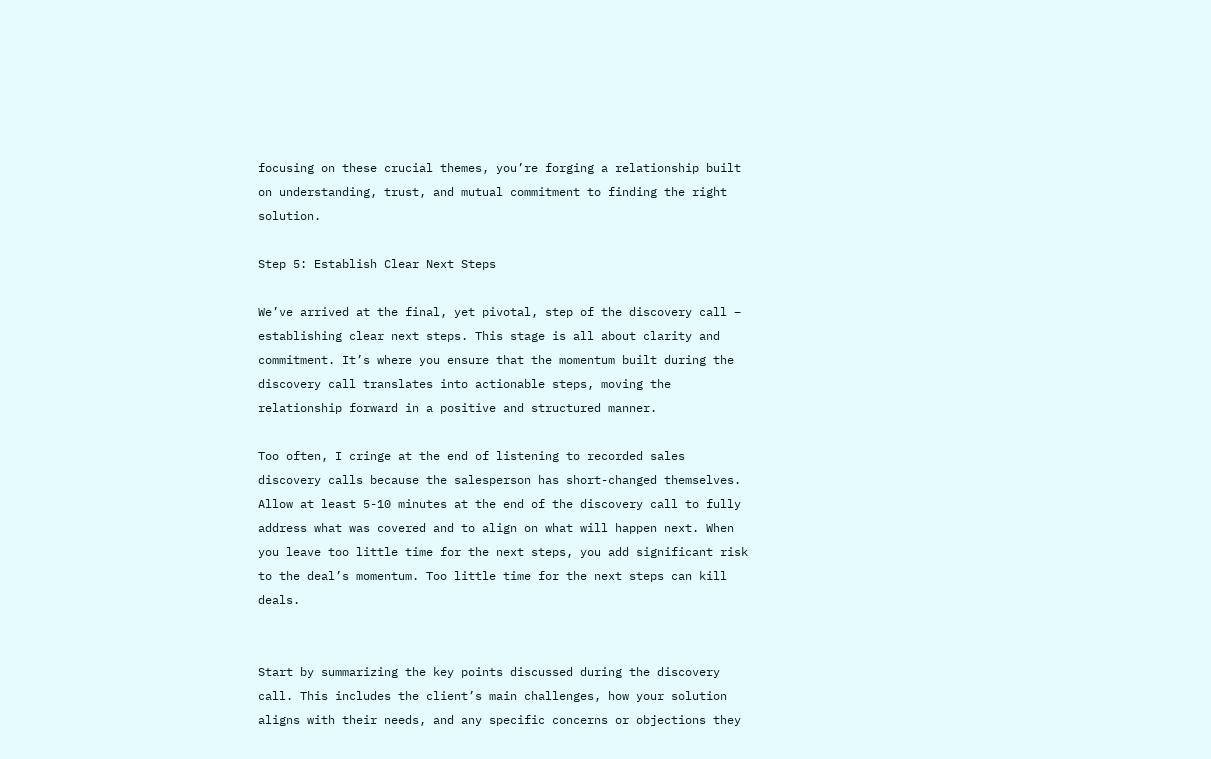focusing on these crucial themes, you’re forging a relationship built on understanding, trust, and mutual commitment to finding the right solution.

Step 5: Establish Clear Next Steps

We’ve arrived at the final, yet pivotal, step of the discovery call – establishing clear next steps. This stage is all about clarity and commitment. It’s where you ensure that the momentum built during the discovery call translates into actionable steps, moving the relationship forward in a positive and structured manner.

Too often, I cringe at the end of listening to recorded sales discovery calls because the salesperson has short-changed themselves. Allow at least 5-10 minutes at the end of the discovery call to fully address what was covered and to align on what will happen next. When you leave too little time for the next steps, you add significant risk to the deal’s momentum. Too little time for the next steps can kill deals.


Start by summarizing the key points discussed during the discovery call. This includes the client’s main challenges, how your solution aligns with their needs, and any specific concerns or objections they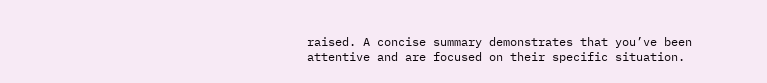raised. A concise summary demonstrates that you’ve been attentive and are focused on their specific situation.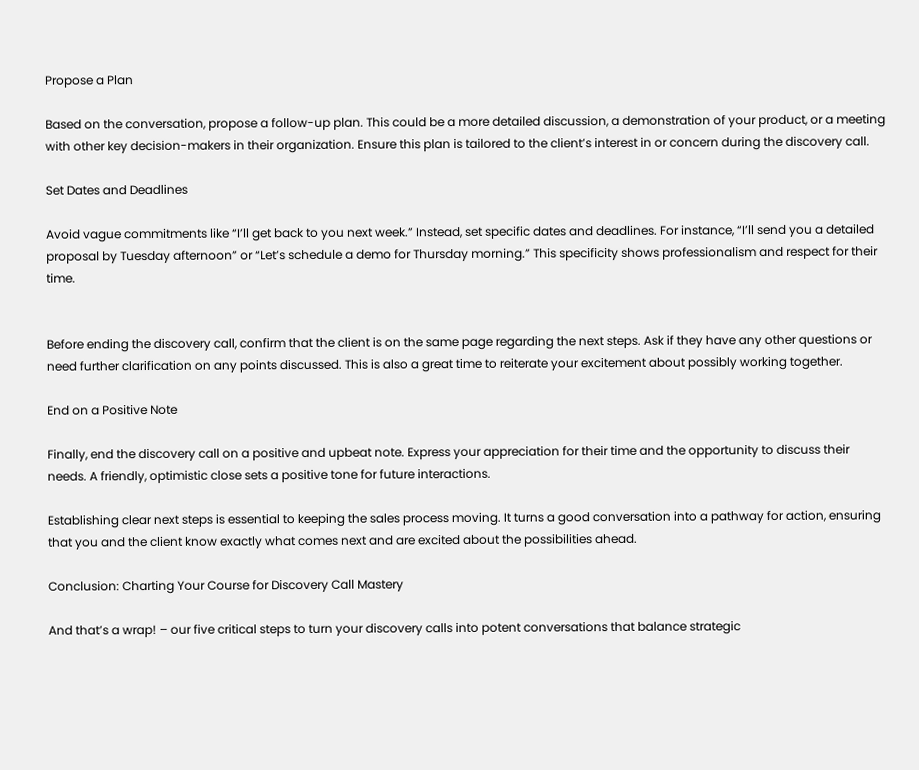Propose a Plan

Based on the conversation, propose a follow-up plan. This could be a more detailed discussion, a demonstration of your product, or a meeting with other key decision-makers in their organization. Ensure this plan is tailored to the client’s interest in or concern during the discovery call.

Set Dates and Deadlines

Avoid vague commitments like “I’ll get back to you next week.” Instead, set specific dates and deadlines. For instance, “I’ll send you a detailed proposal by Tuesday afternoon” or “Let’s schedule a demo for Thursday morning.” This specificity shows professionalism and respect for their time.


Before ending the discovery call, confirm that the client is on the same page regarding the next steps. Ask if they have any other questions or need further clarification on any points discussed. This is also a great time to reiterate your excitement about possibly working together.

End on a Positive Note

Finally, end the discovery call on a positive and upbeat note. Express your appreciation for their time and the opportunity to discuss their needs. A friendly, optimistic close sets a positive tone for future interactions.

Establishing clear next steps is essential to keeping the sales process moving. It turns a good conversation into a pathway for action, ensuring that you and the client know exactly what comes next and are excited about the possibilities ahead.

Conclusion: Charting Your Course for Discovery Call Mastery

And that’s a wrap! – our five critical steps to turn your discovery calls into potent conversations that balance strategic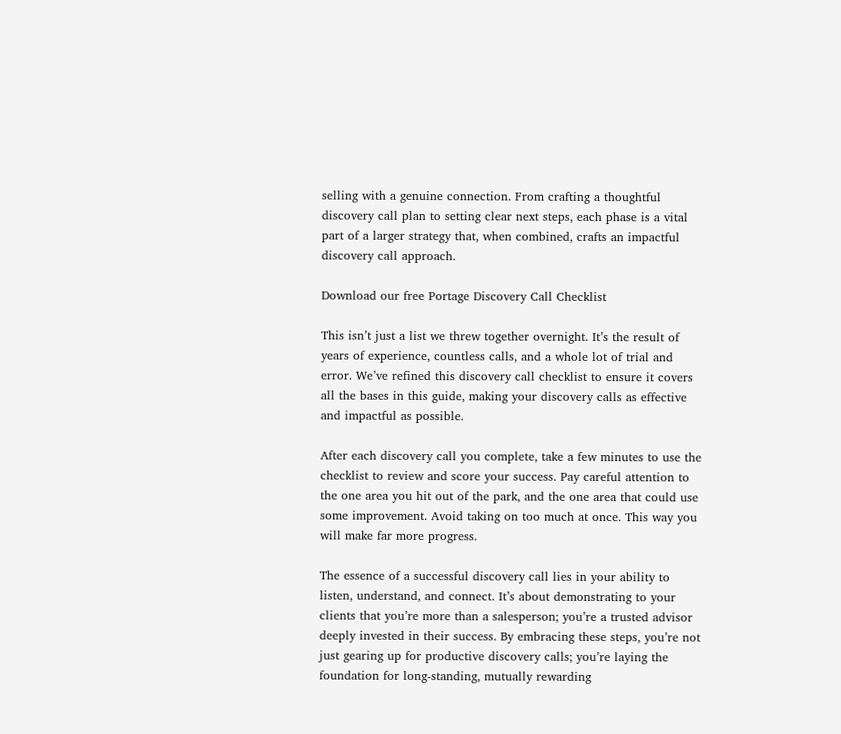selling with a genuine connection. From crafting a thoughtful discovery call plan to setting clear next steps, each phase is a vital part of a larger strategy that, when combined, crafts an impactful discovery call approach.

Download our free Portage Discovery Call Checklist

This isn’t just a list we threw together overnight. It’s the result of years of experience, countless calls, and a whole lot of trial and error. We’ve refined this discovery call checklist to ensure it covers all the bases in this guide, making your discovery calls as effective and impactful as possible.

After each discovery call you complete, take a few minutes to use the checklist to review and score your success. Pay careful attention to the one area you hit out of the park, and the one area that could use some improvement. Avoid taking on too much at once. This way you will make far more progress.

The essence of a successful discovery call lies in your ability to listen, understand, and connect. It’s about demonstrating to your clients that you’re more than a salesperson; you’re a trusted advisor deeply invested in their success. By embracing these steps, you’re not just gearing up for productive discovery calls; you’re laying the foundation for long-standing, mutually rewarding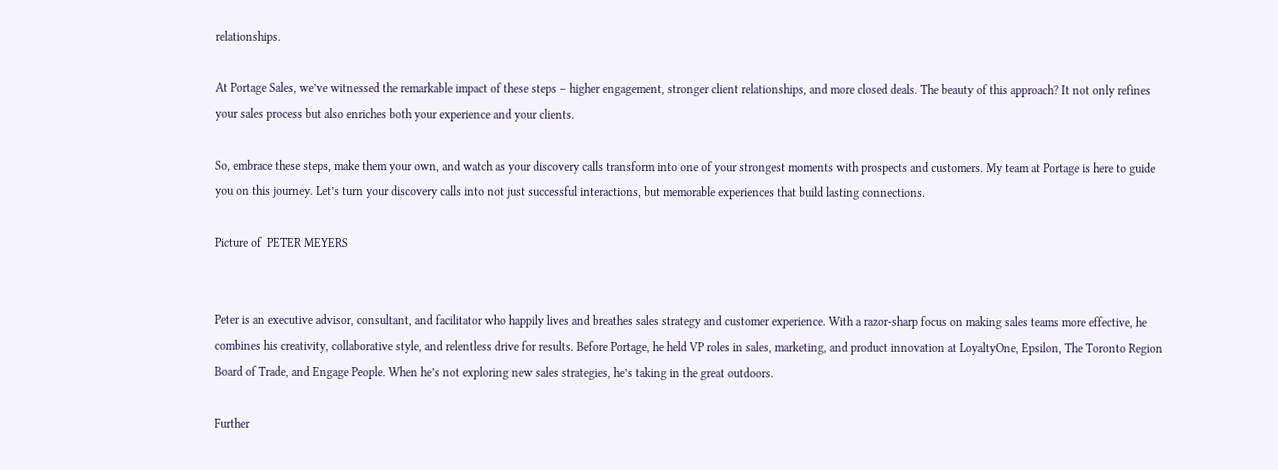relationships.

At Portage Sales, we’ve witnessed the remarkable impact of these steps – higher engagement, stronger client relationships, and more closed deals. The beauty of this approach? It not only refines your sales process but also enriches both your experience and your clients.

So, embrace these steps, make them your own, and watch as your discovery calls transform into one of your strongest moments with prospects and customers. My team at Portage is here to guide you on this journey. Let’s turn your discovery calls into not just successful interactions, but memorable experiences that build lasting connections.

Picture of  PETER MEYERS


Peter is an executive advisor, consultant, and facilitator who happily lives and breathes sales strategy and customer experience. With a razor-sharp focus on making sales teams more effective, he combines his creativity, collaborative style, and relentless drive for results. Before Portage, he held VP roles in sales, marketing, and product innovation at LoyaltyOne, Epsilon, The Toronto Region Board of Trade, and Engage People. When he’s not exploring new sales strategies, he’s taking in the great outdoors.

Further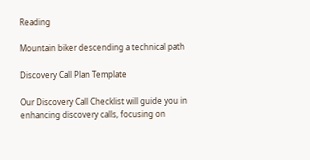Reading

Mountain biker descending a technical path

Discovery Call Plan Template

Our Discovery Call Checklist will guide you in enhancing discovery calls, focusing on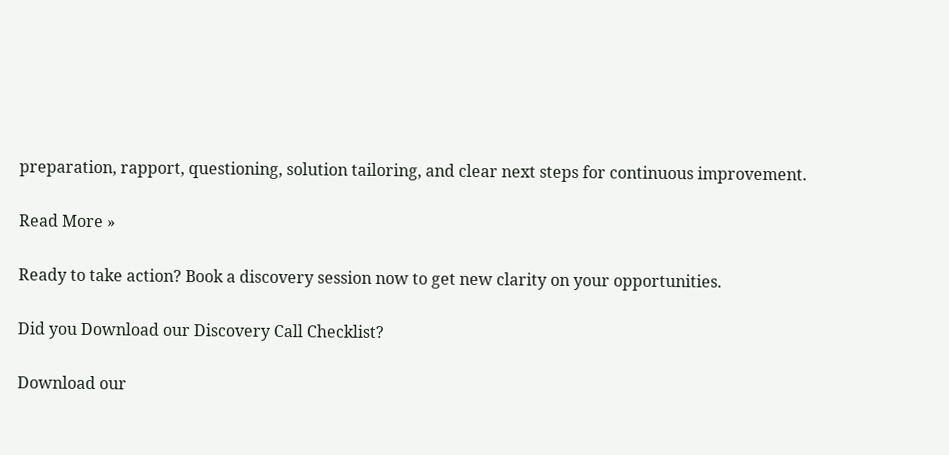preparation, rapport, questioning, solution tailoring, and clear next steps for continuous improvement.

Read More »

Ready to take action? Book a discovery session now to get new clarity on your opportunities.

Did you Download our Discovery Call Checklist?

Download our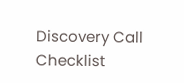Discovery Call Checklist